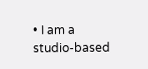• I am a studio-based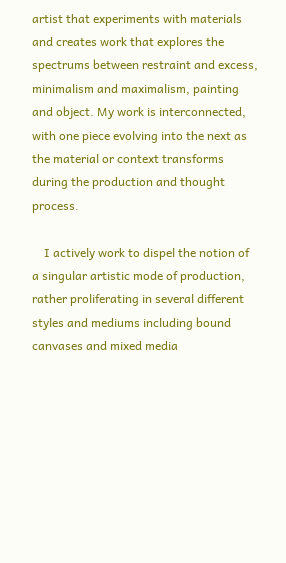artist that experiments with materials and creates work that explores the spectrums between restraint and excess, minimalism and maximalism, painting and object. My work is interconnected, with one piece evolving into the next as the material or context transforms during the production and thought process.

    I actively work to dispel the notion of a singular artistic mode of production, rather proliferating in several different styles and mediums including bound canvases and mixed media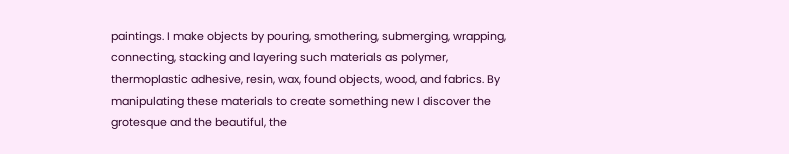paintings. I make objects by pouring, smothering, submerging, wrapping, connecting, stacking and layering such materials as polymer, thermoplastic adhesive, resin, wax, found objects, wood, and fabrics. By manipulating these materials to create something new I discover the grotesque and the beautiful, the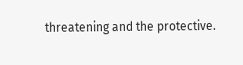threatening and the protective.